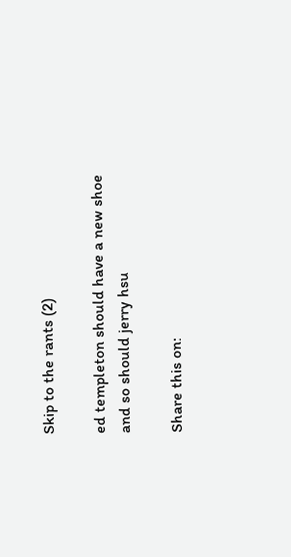Skip to the rants (2)

ed templeton should have a new shoe and so should jerry hsu

Share this on: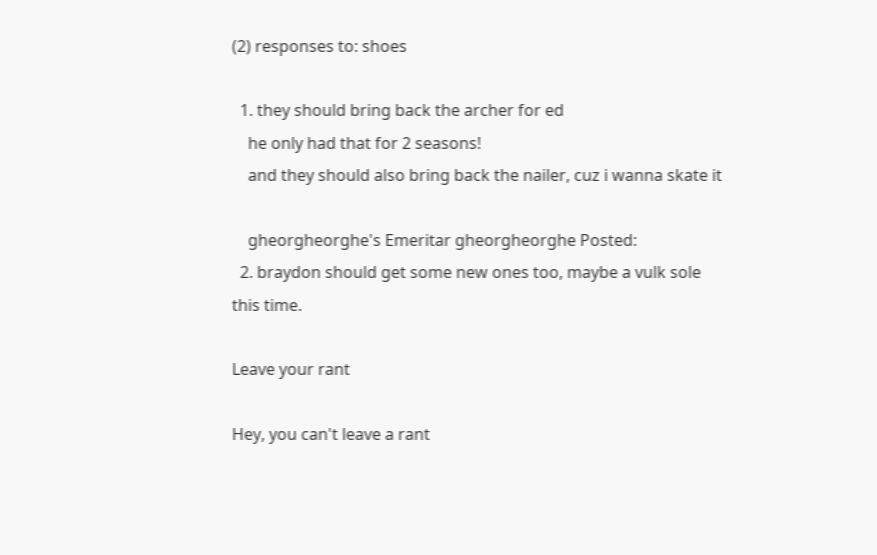(2) responses to: shoes

  1. they should bring back the archer for ed
    he only had that for 2 seasons!
    and they should also bring back the nailer, cuz i wanna skate it

    gheorgheorghe's Emeritar gheorgheorghe Posted:
  2. braydon should get some new ones too, maybe a vulk sole this time.

Leave your rant

Hey, you can't leave a rant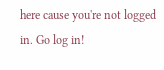here cause you're not logged in. Go log in!